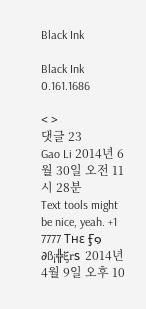Black Ink

Black Ink 0.161.1686

< >
댓글 23
Gao Li 2014년 6월 30일 오전 11시 28분
Text tools might be nice, yeah. +1
7777 Tʜɛ Ӻ๑∂ß¡╬ξrร 2014년 4월 9일 오후 10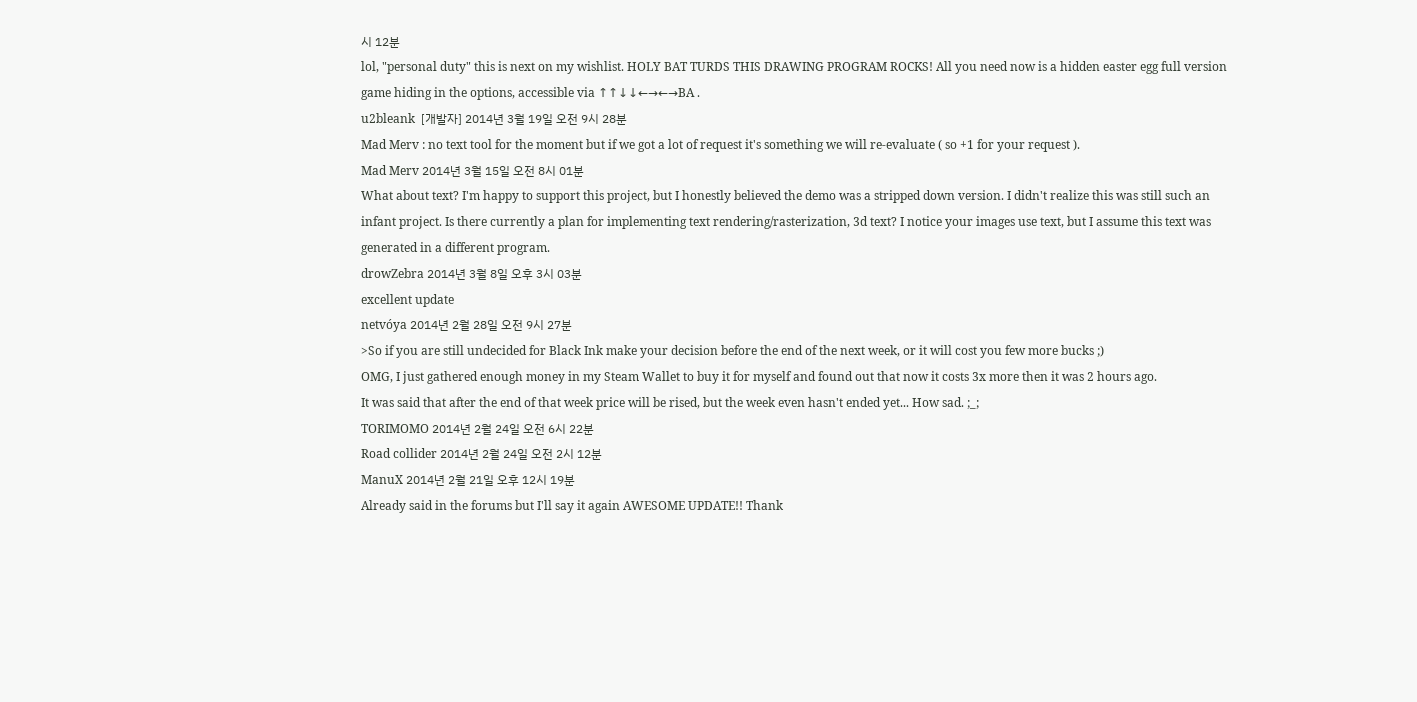시 12분
lol, "personal duty" this is next on my wishlist. HOLY BAT TURDS THIS DRAWING PROGRAM ROCKS! All you need now is a hidden easter egg full version game hiding in the options, accessible via ↑↑↓↓←→←→BA .
u2bleank  [개발자] 2014년 3월 19일 오전 9시 28분
Mad Merv : no text tool for the moment but if we got a lot of request it's something we will re-evaluate ( so +1 for your request ).
Mad Merv 2014년 3월 15일 오전 8시 01분
What about text? I'm happy to support this project, but I honestly believed the demo was a stripped down version. I didn't realize this was still such an infant project. Is there currently a plan for implementing text rendering/rasterization, 3d text? I notice your images use text, but I assume this text was generated in a different program.
drowZebra 2014년 3월 8일 오후 3시 03분
excellent update
netvóya 2014년 2월 28일 오전 9시 27분
>So if you are still undecided for Black Ink make your decision before the end of the next week, or it will cost you few more bucks ;)
OMG, I just gathered enough money in my Steam Wallet to buy it for myself and found out that now it costs 3x more then it was 2 hours ago.
It was said that after the end of that week price will be rised, but the week even hasn't ended yet... How sad. ;_;
TORIMOMO 2014년 2월 24일 오전 6시 22분
Road collider 2014년 2월 24일 오전 2시 12분
ManuX 2014년 2월 21일 오후 12시 19분
Already said in the forums but I'll say it again AWESOME UPDATE!! Thank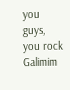you guys, you rock
Galimim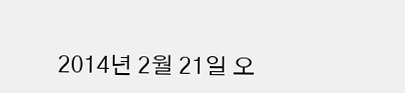2014년 2월 21일 오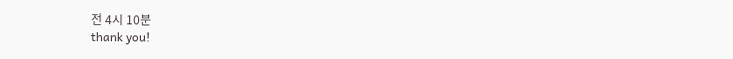전 4시 10분
thank you!